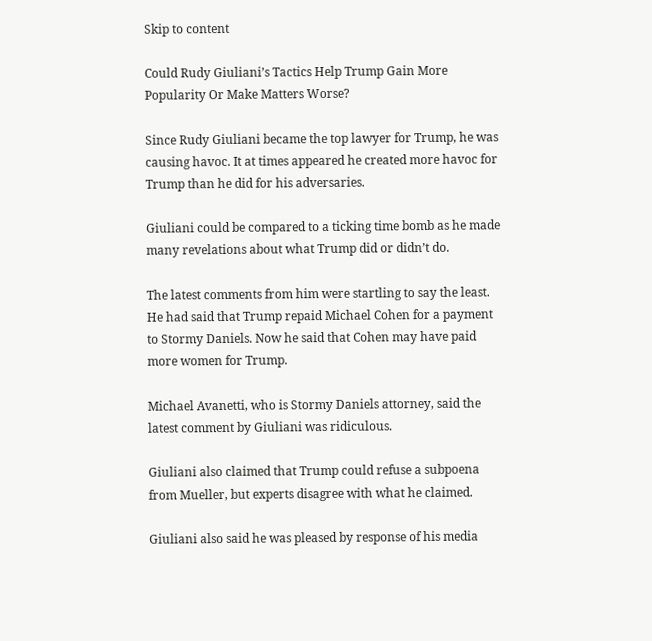Skip to content

Could Rudy Giuliani’s Tactics Help Trump Gain More Popularity Or Make Matters Worse?

Since Rudy Giuliani became the top lawyer for Trump, he was causing havoc. It at times appeared he created more havoc for Trump than he did for his adversaries.

Giuliani could be compared to a ticking time bomb as he made many revelations about what Trump did or didn’t do.

The latest comments from him were startling to say the least. He had said that Trump repaid Michael Cohen for a payment to Stormy Daniels. Now he said that Cohen may have paid more women for Trump.

Michael Avanetti, who is Stormy Daniels attorney, said the latest comment by Giuliani was ridiculous.

Giuliani also claimed that Trump could refuse a subpoena from Mueller, but experts disagree with what he claimed.

Giuliani also said he was pleased by response of his media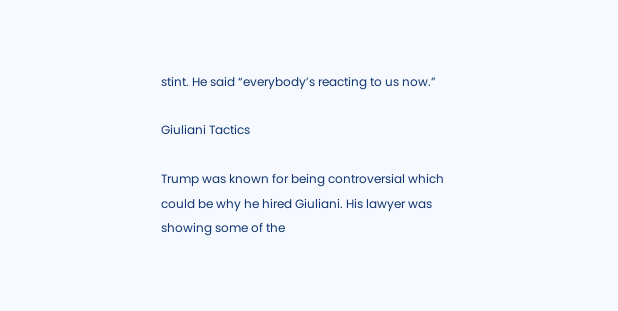stint. He said “everybody’s reacting to us now.”

Giuliani Tactics

Trump was known for being controversial which could be why he hired Giuliani. His lawyer was showing some of the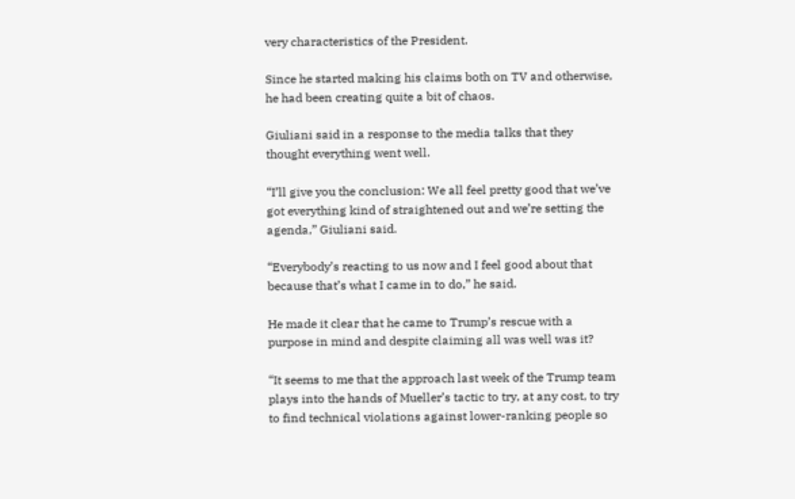very characteristics of the President.

Since he started making his claims both on TV and otherwise, he had been creating quite a bit of chaos.

Giuliani said in a response to the media talks that they thought everything went well.

“I’ll give you the conclusion: We all feel pretty good that we’ve got everything kind of straightened out and we’re setting the agenda,” Giuliani said.

“Everybody’s reacting to us now and I feel good about that because that’s what I came in to do,” he said.

He made it clear that he came to Trump’s rescue with a purpose in mind and despite claiming all was well was it?

“It seems to me that the approach last week of the Trump team plays into the hands of Mueller’s tactic to try, at any cost, to try to find technical violations against lower-ranking people so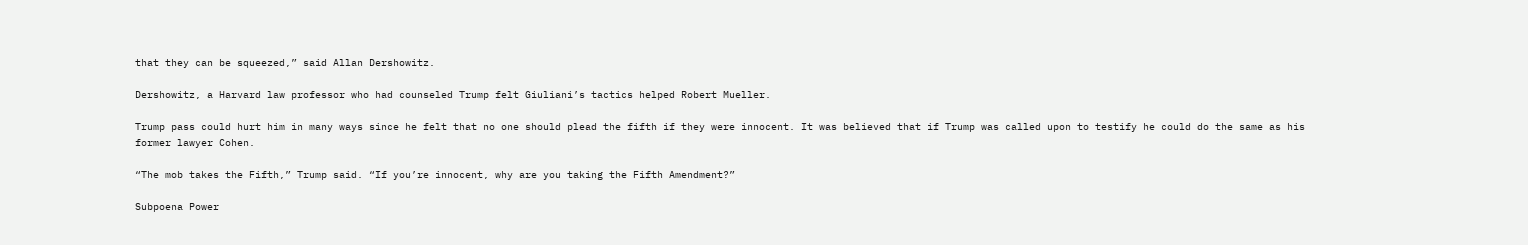that they can be squeezed,” said Allan Dershowitz.

Dershowitz, a Harvard law professor who had counseled Trump felt Giuliani’s tactics helped Robert Mueller.

Trump pass could hurt him in many ways since he felt that no one should plead the fifth if they were innocent. It was believed that if Trump was called upon to testify he could do the same as his former lawyer Cohen.

“The mob takes the Fifth,” Trump said. “If you’re innocent, why are you taking the Fifth Amendment?”

Subpoena Power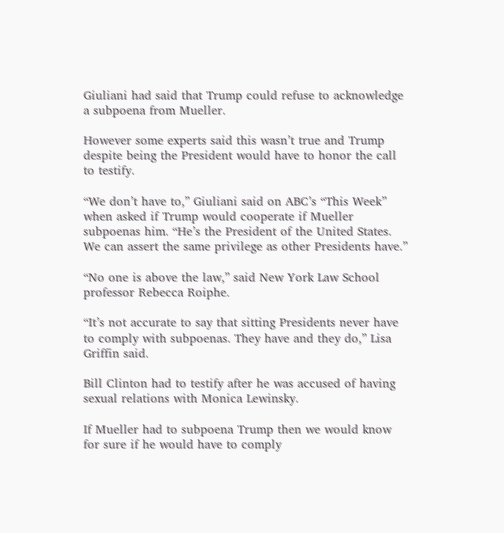Giuliani had said that Trump could refuse to acknowledge a subpoena from Mueller.

However some experts said this wasn’t true and Trump despite being the President would have to honor the call to testify.

“We don’t have to,” Giuliani said on ABC’s “This Week” when asked if Trump would cooperate if Mueller subpoenas him. “He’s the President of the United States. We can assert the same privilege as other Presidents have.”

“No one is above the law,” said New York Law School professor Rebecca Roiphe.

“It’s not accurate to say that sitting Presidents never have to comply with subpoenas. They have and they do,” Lisa Griffin said.

Bill Clinton had to testify after he was accused of having sexual relations with Monica Lewinsky.

If Mueller had to subpoena Trump then we would know for sure if he would have to comply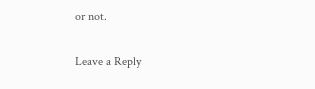or not.

Leave a Reply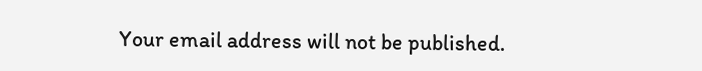Your email address will not be published.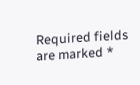Required fields are marked *